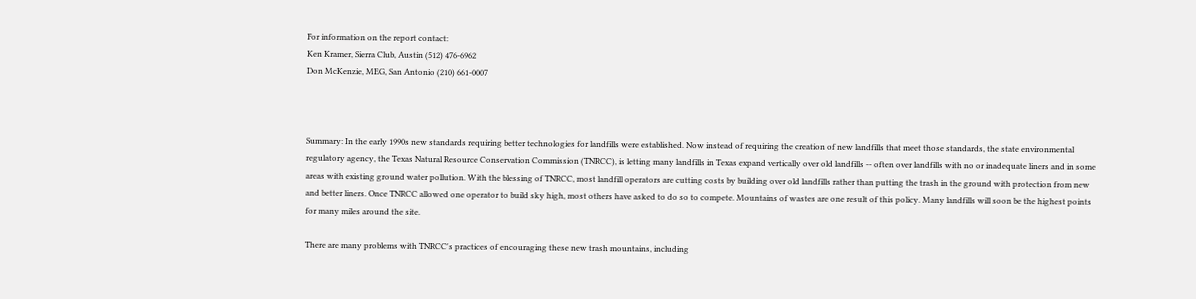For information on the report contact:
Ken Kramer, Sierra Club, Austin (512) 476-6962
Don McKenzie, MEG, San Antonio (210) 661-0007



Summary: In the early 1990s new standards requiring better technologies for landfills were established. Now instead of requiring the creation of new landfills that meet those standards, the state environmental regulatory agency, the Texas Natural Resource Conservation Commission (TNRCC), is letting many landfills in Texas expand vertically over old landfills -- often over landfills with no or inadequate liners and in some areas with existing ground water pollution. With the blessing of TNRCC, most landfill operators are cutting costs by building over old landfills rather than putting the trash in the ground with protection from new and better liners. Once TNRCC allowed one operator to build sky high, most others have asked to do so to compete. Mountains of wastes are one result of this policy. Many landfills will soon be the highest points for many miles around the site.

There are many problems with TNRCC's practices of encouraging these new trash mountains, including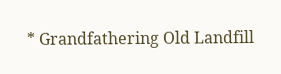* Grandfathering Old Landfill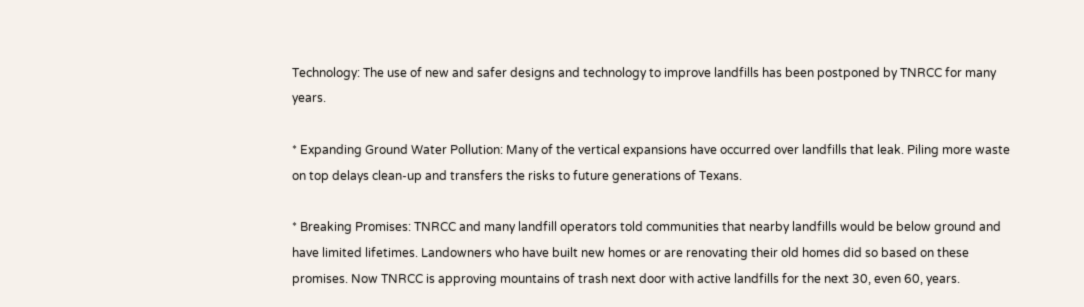Technology: The use of new and safer designs and technology to improve landfills has been postponed by TNRCC for many years.

* Expanding Ground Water Pollution: Many of the vertical expansions have occurred over landfills that leak. Piling more waste on top delays clean-up and transfers the risks to future generations of Texans.

* Breaking Promises: TNRCC and many landfill operators told communities that nearby landfills would be below ground and have limited lifetimes. Landowners who have built new homes or are renovating their old homes did so based on these promises. Now TNRCC is approving mountains of trash next door with active landfills for the next 30, even 60, years.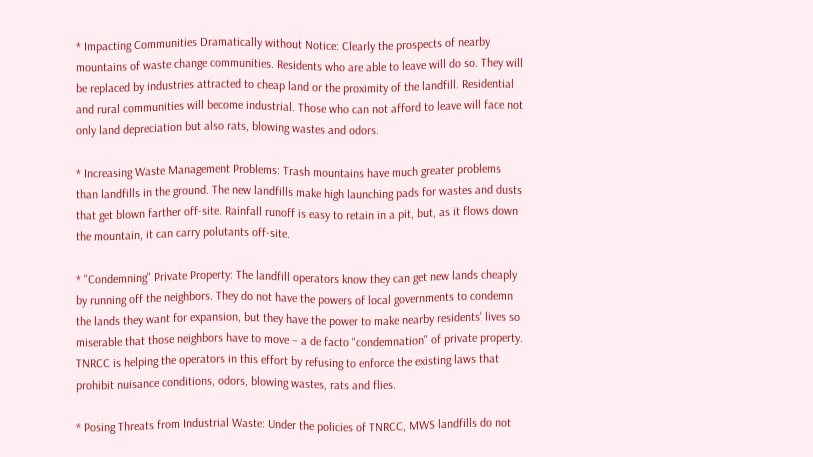* Impacting Communities Dramatically without Notice: Clearly the prospects of nearby mountains of waste change communities. Residents who are able to leave will do so. They will be replaced by industries attracted to cheap land or the proximity of the landfill. Residential and rural communities will become industrial. Those who can not afford to leave will face not only land depreciation but also rats, blowing wastes and odors.

* Increasing Waste Management Problems: Trash mountains have much greater problems than landfills in the ground. The new landfills make high launching pads for wastes and dusts that get blown farther off-site. Rainfall runoff is easy to retain in a pit, but, as it flows down the mountain, it can carry polutants off-site.

* "Condemning" Private Property: The landfill operators know they can get new lands cheaply by running off the neighbors. They do not have the powers of local governments to condemn the lands they want for expansion, but they have the power to make nearby residents' lives so miserable that those neighbors have to move – a de facto "condemnation" of private property. TNRCC is helping the operators in this effort by refusing to enforce the existing laws that prohibit nuisance conditions, odors, blowing wastes, rats and flies.

* Posing Threats from Industrial Waste: Under the policies of TNRCC, MWS landfills do not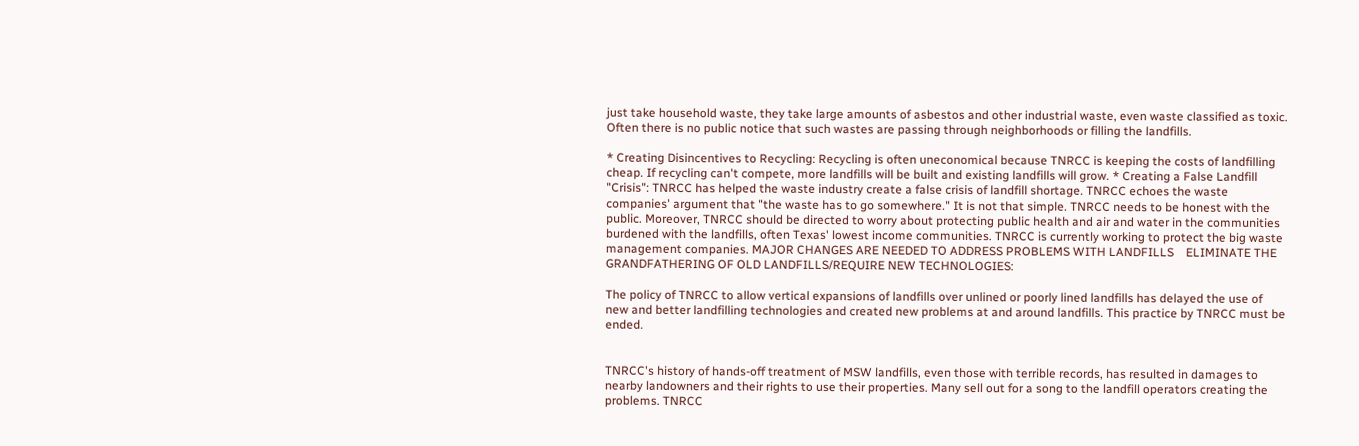just take household waste, they take large amounts of asbestos and other industrial waste, even waste classified as toxic. Often there is no public notice that such wastes are passing through neighborhoods or filling the landfills.

* Creating Disincentives to Recycling: Recycling is often uneconomical because TNRCC is keeping the costs of landfilling cheap. If recycling can't compete, more landfills will be built and existing landfills will grow. * Creating a False Landfill "Crisis": TNRCC has helped the waste industry create a false crisis of landfill shortage. TNRCC echoes the waste companies' argument that "the waste has to go somewhere." It is not that simple. TNRCC needs to be honest with the public. Moreover, TNRCC should be directed to worry about protecting public health and air and water in the communities burdened with the landfills, often Texas' lowest income communities. TNRCC is currently working to protect the big waste management companies. MAJOR CHANGES ARE NEEDED TO ADDRESS PROBLEMS WITH LANDFILLS    ELIMINATE THE GRANDFATHERING OF OLD LANDFILLS/REQUIRE NEW TECHNOLOGIES:

The policy of TNRCC to allow vertical expansions of landfills over unlined or poorly lined landfills has delayed the use of new and better landfilling technologies and created new problems at and around landfills. This practice by TNRCC must be ended.


TNRCC's history of hands-off treatment of MSW landfills, even those with terrible records, has resulted in damages to nearby landowners and their rights to use their properties. Many sell out for a song to the landfill operators creating the problems. TNRCC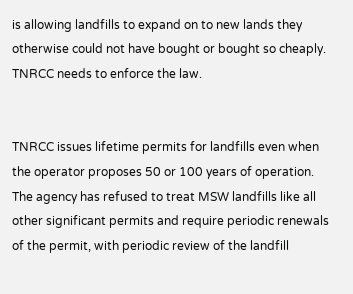is allowing landfills to expand on to new lands they otherwise could not have bought or bought so cheaply. TNRCC needs to enforce the law.


TNRCC issues lifetime permits for landfills even when the operator proposes 50 or 100 years of operation. The agency has refused to treat MSW landfills like all other significant permits and require periodic renewals of the permit, with periodic review of the landfill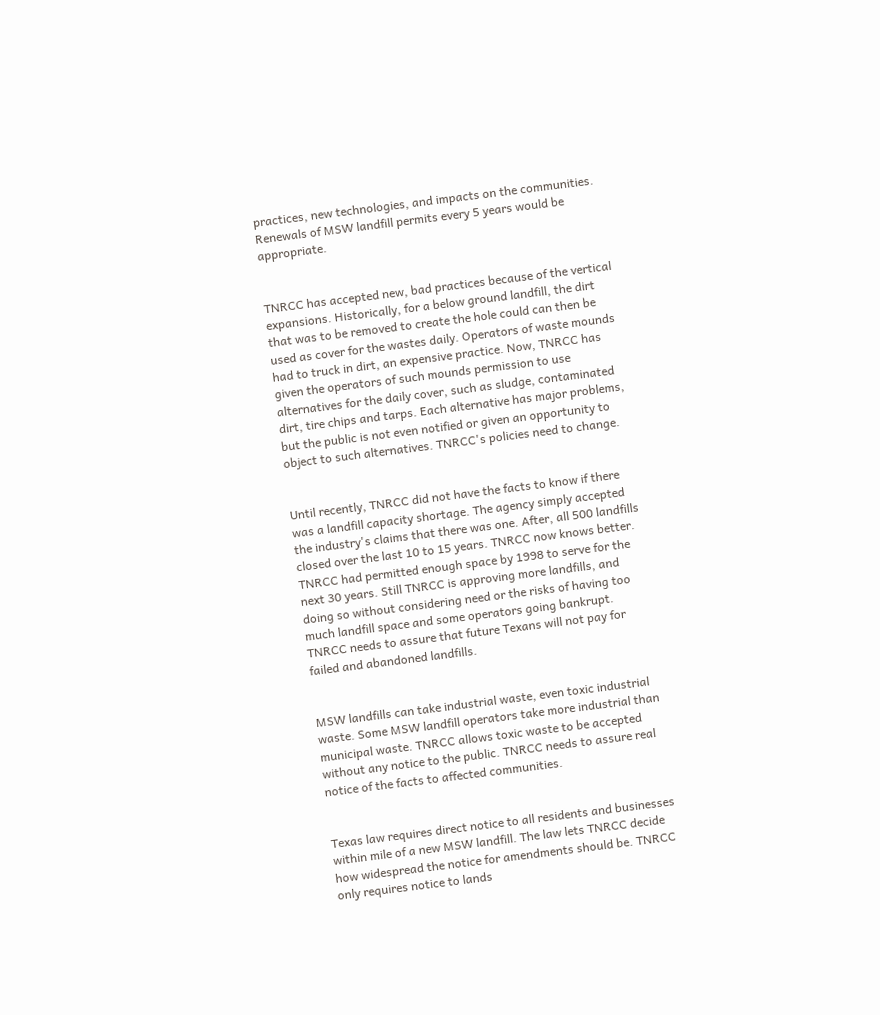practices, new technologies, and impacts on the communities. Renewals of MSW landfill permits every 5 years would be appropriate.


TNRCC has accepted new, bad practices because of the vertical expansions. Historically, for a below ground landfill, the dirt that was to be removed to create the hole could can then be used as cover for the wastes daily. Operators of waste mounds had to truck in dirt, an expensive practice. Now, TNRCC has given the operators of such mounds permission to use alternatives for the daily cover, such as sludge, contaminated dirt, tire chips and tarps. Each alternative has major problems, but the public is not even notified or given an opportunity to object to such alternatives. TNRCC's policies need to change.


Until recently, TNRCC did not have the facts to know if there was a landfill capacity shortage. The agency simply accepted the industry's claims that there was one. After, all 500 landfills closed over the last 10 to 15 years. TNRCC now knows better. TNRCC had permitted enough space by 1998 to serve for the next 30 years. Still TNRCC is approving more landfills, and doing so without considering need or the risks of having too much landfill space and some operators going bankrupt. TNRCC needs to assure that future Texans will not pay for failed and abandoned landfills.


MSW landfills can take industrial waste, even toxic industrial waste. Some MSW landfill operators take more industrial than municipal waste. TNRCC allows toxic waste to be accepted without any notice to the public. TNRCC needs to assure real notice of the facts to affected communities.


Texas law requires direct notice to all residents and businesses within mile of a new MSW landfill. The law lets TNRCC decide how widespread the notice for amendments should be. TNRCC only requires notice to lands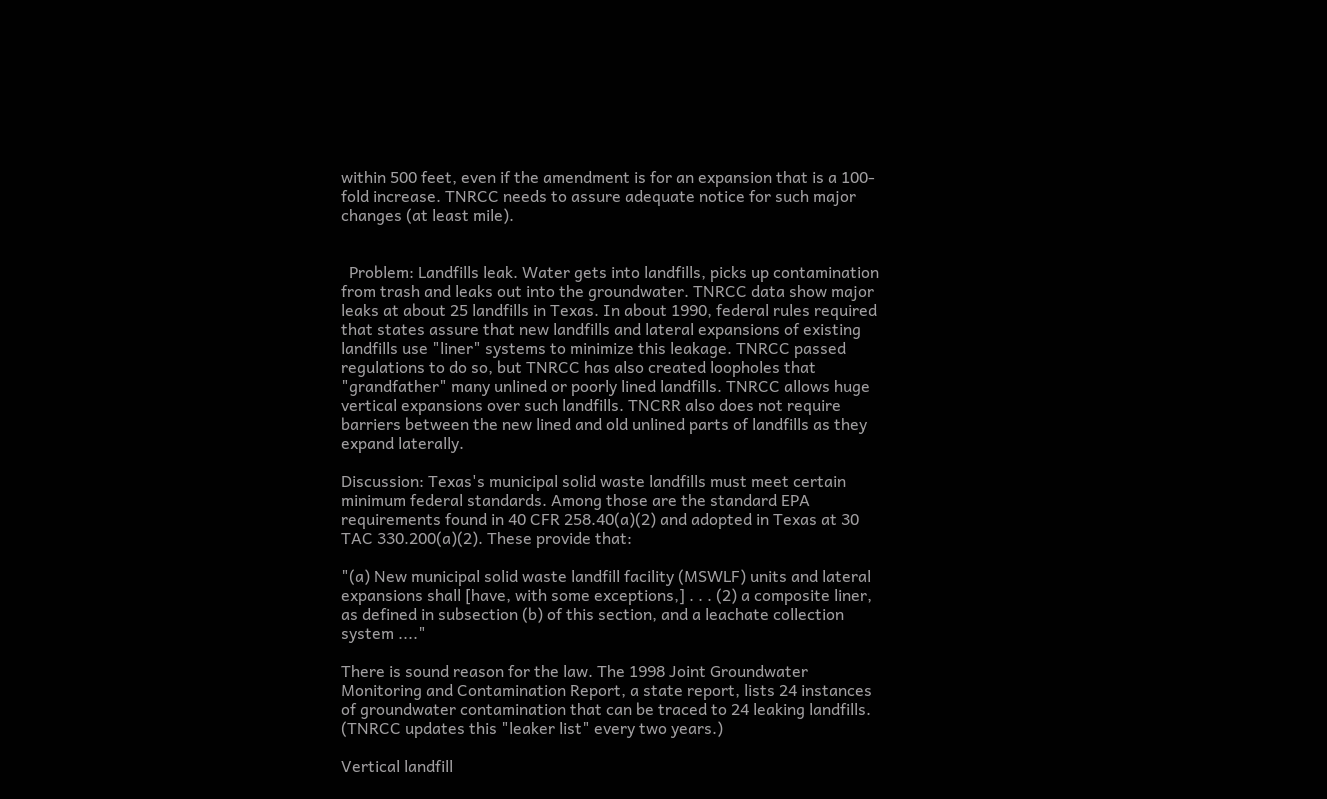within 500 feet, even if the amendment is for an expansion that is a 100-fold increase. TNRCC needs to assure adequate notice for such major changes (at least mile).


  Problem: Landfills leak. Water gets into landfills, picks up contamination from trash and leaks out into the groundwater. TNRCC data show major leaks at about 25 landfills in Texas. In about 1990, federal rules required that states assure that new landfills and lateral expansions of existing landfills use "liner" systems to minimize this leakage. TNRCC passed regulations to do so, but TNRCC has also created loopholes that "grandfather" many unlined or poorly lined landfills. TNRCC allows huge vertical expansions over such landfills. TNCRR also does not require barriers between the new lined and old unlined parts of landfills as they expand laterally.

Discussion: Texas's municipal solid waste landfills must meet certain minimum federal standards. Among those are the standard EPA requirements found in 40 CFR 258.40(a)(2) and adopted in Texas at 30 TAC 330.200(a)(2). These provide that:

"(a) New municipal solid waste landfill facility (MSWLF) units and lateral expansions shall [have, with some exceptions,] . . . (2) a composite liner, as defined in subsection (b) of this section, and a leachate collection system ...."

There is sound reason for the law. The 1998 Joint Groundwater Monitoring and Contamination Report, a state report, lists 24 instances of groundwater contamination that can be traced to 24 leaking landfills. (TNRCC updates this "leaker list" every two years.)

Vertical landfill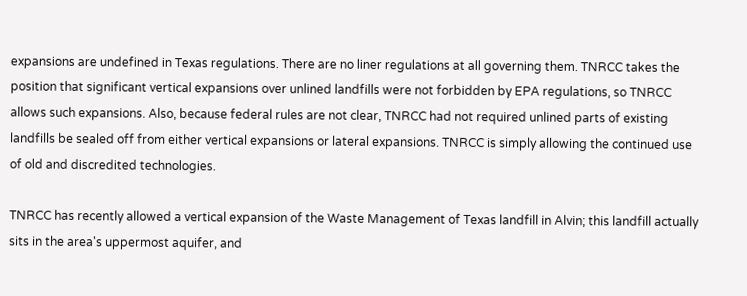expansions are undefined in Texas regulations. There are no liner regulations at all governing them. TNRCC takes the position that significant vertical expansions over unlined landfills were not forbidden by EPA regulations, so TNRCC allows such expansions. Also, because federal rules are not clear, TNRCC had not required unlined parts of existing landfills be sealed off from either vertical expansions or lateral expansions. TNRCC is simply allowing the continued use of old and discredited technologies.

TNRCC has recently allowed a vertical expansion of the Waste Management of Texas landfill in Alvin; this landfill actually sits in the area's uppermost aquifer, and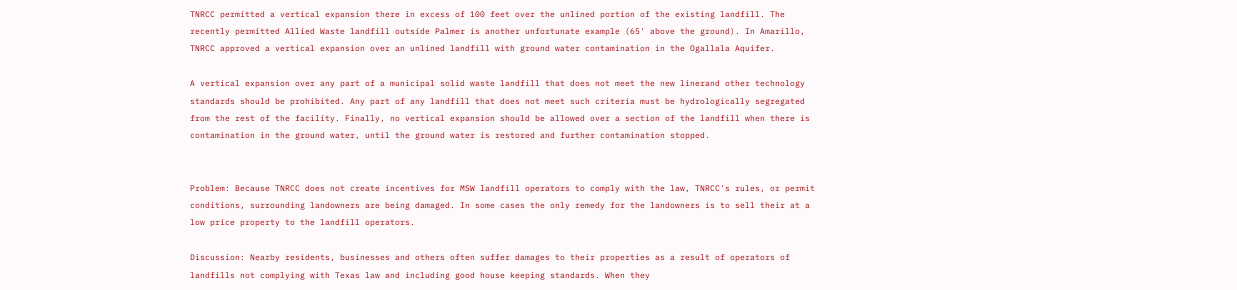TNRCC permitted a vertical expansion there in excess of 100 feet over the unlined portion of the existing landfill. The recently permitted Allied Waste landfill outside Palmer is another unfortunate example (65' above the ground). In Amarillo, TNRCC approved a vertical expansion over an unlined landfill with ground water contamination in the Ogallala Aquifer.

A vertical expansion over any part of a municipal solid waste landfill that does not meet the new linerand other technology standards should be prohibited. Any part of any landfill that does not meet such criteria must be hydrologically segregated from the rest of the facility. Finally, no vertical expansion should be allowed over a section of the landfill when there is contamination in the ground water, until the ground water is restored and further contamination stopped.


Problem: Because TNRCC does not create incentives for MSW landfill operators to comply with the law, TNRCC's rules, or permit conditions, surrounding landowners are being damaged. In some cases the only remedy for the landowners is to sell their at a low price property to the landfill operators.

Discussion: Nearby residents, businesses and others often suffer damages to their properties as a result of operators of landfills not complying with Texas law and including good house keeping standards. When they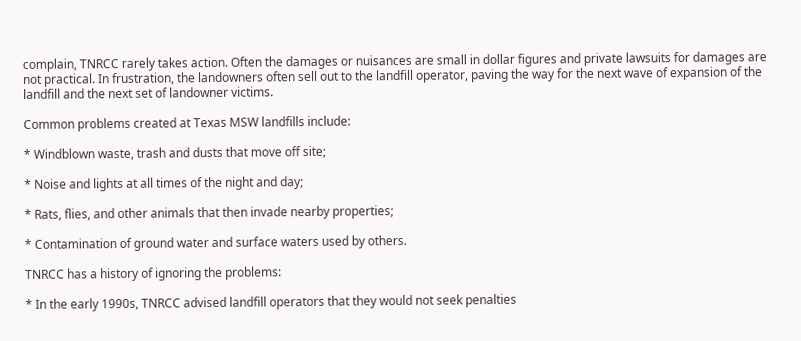complain, TNRCC rarely takes action. Often the damages or nuisances are small in dollar figures and private lawsuits for damages are not practical. In frustration, the landowners often sell out to the landfill operator, paving the way for the next wave of expansion of the landfill and the next set of landowner victims.

Common problems created at Texas MSW landfills include:

* Windblown waste, trash and dusts that move off site;

* Noise and lights at all times of the night and day;

* Rats, flies, and other animals that then invade nearby properties;

* Contamination of ground water and surface waters used by others.

TNRCC has a history of ignoring the problems:

* In the early 1990s, TNRCC advised landfill operators that they would not seek penalties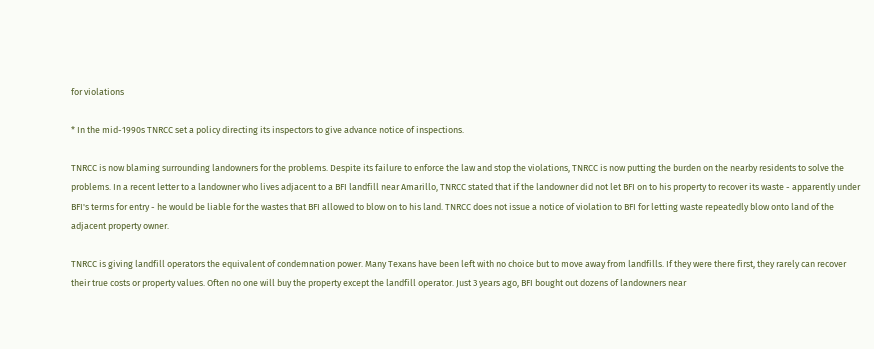for violations

* In the mid-1990s TNRCC set a policy directing its inspectors to give advance notice of inspections.

TNRCC is now blaming surrounding landowners for the problems. Despite its failure to enforce the law and stop the violations, TNRCC is now putting the burden on the nearby residents to solve the problems. In a recent letter to a landowner who lives adjacent to a BFI landfill near Amarillo, TNRCC stated that if the landowner did not let BFI on to his property to recover its waste - apparently under BFI's terms for entry - he would be liable for the wastes that BFI allowed to blow on to his land. TNRCC does not issue a notice of violation to BFI for letting waste repeatedly blow onto land of the adjacent property owner.

TNRCC is giving landfill operators the equivalent of condemnation power. Many Texans have been left with no choice but to move away from landfills. If they were there first, they rarely can recover their true costs or property values. Often no one will buy the property except the landfill operator. Just 3 years ago, BFI bought out dozens of landowners near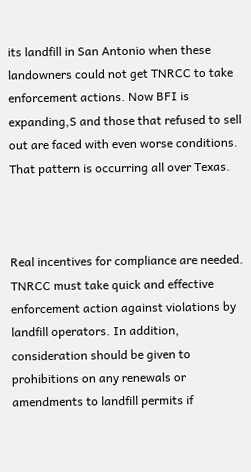its landfill in San Antonio when these landowners could not get TNRCC to take enforcement actions. Now BFI is expanding,S and those that refused to sell out are faced with even worse conditions. That pattern is occurring all over Texas.



Real incentives for compliance are needed. TNRCC must take quick and effective enforcement action against violations by landfill operators. In addition, consideration should be given to prohibitions on any renewals or amendments to landfill permits if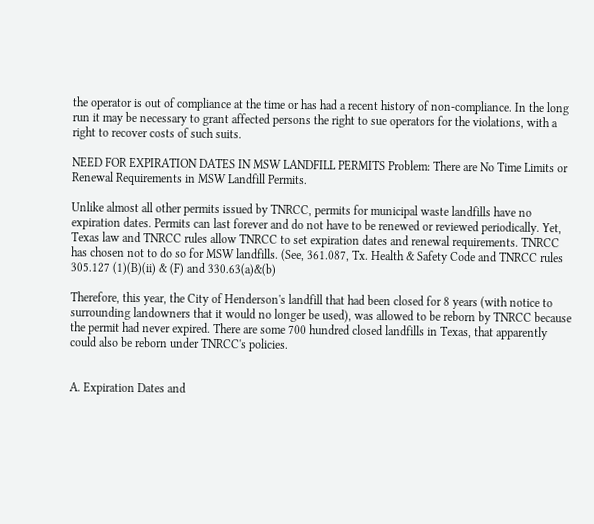the operator is out of compliance at the time or has had a recent history of non-compliance. In the long run it may be necessary to grant affected persons the right to sue operators for the violations, with a right to recover costs of such suits.

NEED FOR EXPIRATION DATES IN MSW LANDFILL PERMITS Problem: There are No Time Limits or Renewal Requirements in MSW Landfill Permits.

Unlike almost all other permits issued by TNRCC, permits for municipal waste landfills have no expiration dates. Permits can last forever and do not have to be renewed or reviewed periodically. Yet, Texas law and TNRCC rules allow TNRCC to set expiration dates and renewal requirements. TNRCC has chosen not to do so for MSW landfills. (See, 361.087, Tx. Health & Safety Code and TNRCC rules 305.127 (1)(B)(ii) & (F) and 330.63(a)&(b)

Therefore, this year, the City of Henderson's landfill that had been closed for 8 years (with notice to surrounding landowners that it would no longer be used), was allowed to be reborn by TNRCC because the permit had never expired. There are some 700 hundred closed landfills in Texas, that apparently could also be reborn under TNRCC's policies.


A. Expiration Dates and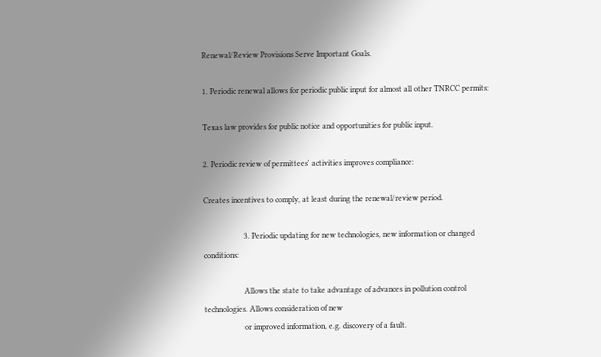Renewal/Review Provisions Serve Important Goals.

1. Periodic renewal allows for periodic public input for almost all other TNRCC permits:

Texas law provides for public notice and opportunities for public input.

2. Periodic review of permittees' activities improves compliance:

Creates incentives to comply, at least during the renewal/review period.

                    3. Periodic updating for new technologies, new information or changed conditions:

                    Allows the state to take advantage of advances in pollution control technologies. Allows consideration of new
                    or improved information, e.g. discovery of a fault.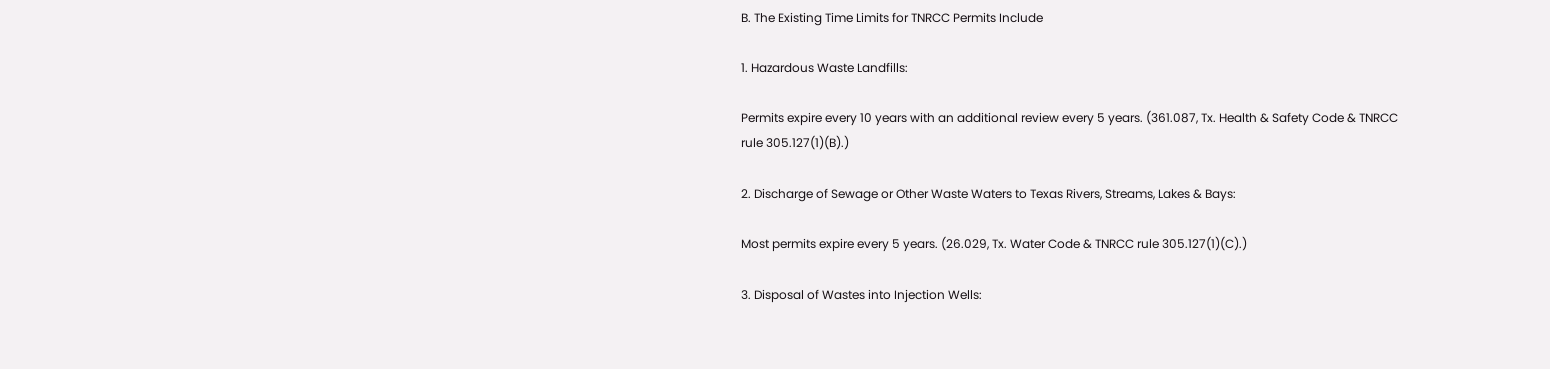B. The Existing Time Limits for TNRCC Permits Include

1. Hazardous Waste Landfills:

Permits expire every 10 years with an additional review every 5 years. (361.087, Tx. Health & Safety Code & TNRCC rule 305.127(1)(B).)

2. Discharge of Sewage or Other Waste Waters to Texas Rivers, Streams, Lakes & Bays:

Most permits expire every 5 years. (26.029, Tx. Water Code & TNRCC rule 305.127(1)(C).)

3. Disposal of Wastes into Injection Wells: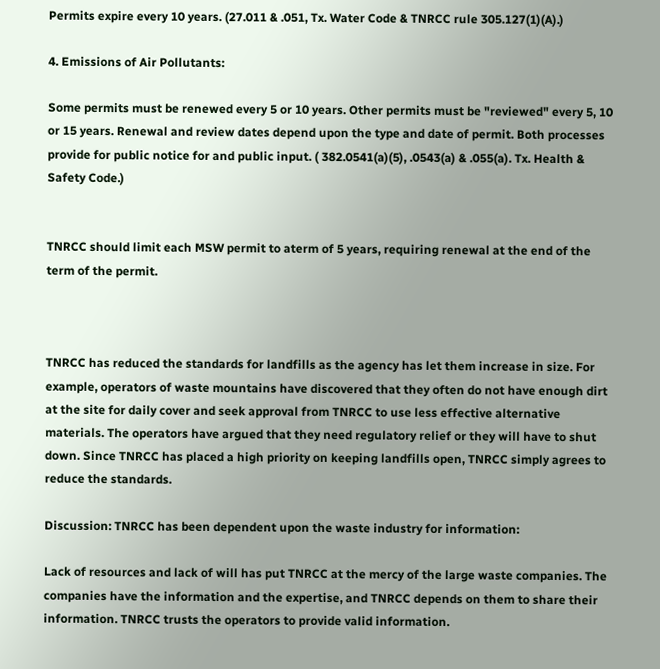Permits expire every 10 years. (27.011 & .051, Tx. Water Code & TNRCC rule 305.127(1)(A).)

4. Emissions of Air Pollutants:

Some permits must be renewed every 5 or 10 years. Other permits must be "reviewed" every 5, 10 or 15 years. Renewal and review dates depend upon the type and date of permit. Both processes provide for public notice for and public input. ( 382.0541(a)(5), .0543(a) & .055(a). Tx. Health & Safety Code.)


TNRCC should limit each MSW permit to aterm of 5 years, requiring renewal at the end of the term of the permit.



TNRCC has reduced the standards for landfills as the agency has let them increase in size. For example, operators of waste mountains have discovered that they often do not have enough dirt at the site for daily cover and seek approval from TNRCC to use less effective alternative materials. The operators have argued that they need regulatory relief or they will have to shut down. Since TNRCC has placed a high priority on keeping landfills open, TNRCC simply agrees to reduce the standards.

Discussion: TNRCC has been dependent upon the waste industry for information:

Lack of resources and lack of will has put TNRCC at the mercy of the large waste companies. The companies have the information and the expertise, and TNRCC depends on them to share their information. TNRCC trusts the operators to provide valid information.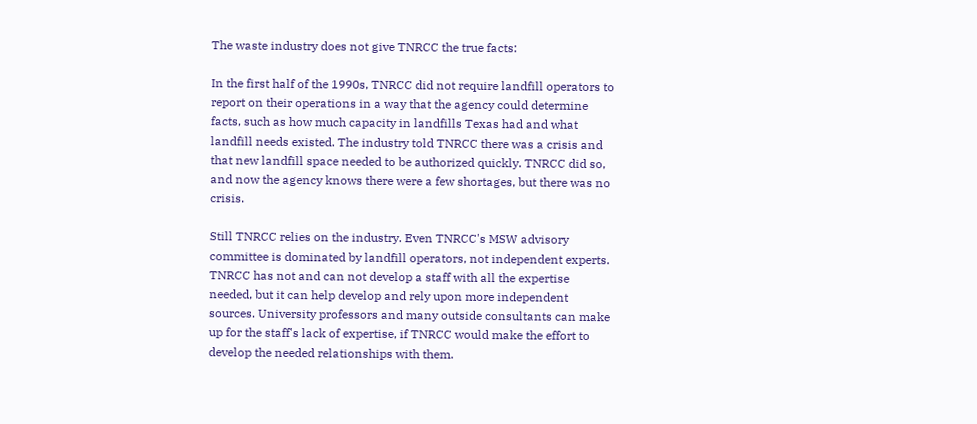The waste industry does not give TNRCC the true facts:

In the first half of the 1990s, TNRCC did not require landfill operators to report on their operations in a way that the agency could determine facts, such as how much capacity in landfills Texas had and what landfill needs existed. The industry told TNRCC there was a crisis and that new landfill space needed to be authorized quickly. TNRCC did so, and now the agency knows there were a few shortages, but there was no crisis.

Still TNRCC relies on the industry. Even TNRCC's MSW advisory committee is dominated by landfill operators, not independent experts. TNRCC has not and can not develop a staff with all the expertise needed, but it can help develop and rely upon more independent sources. University professors and many outside consultants can make up for the staff's lack of expertise, if TNRCC would make the effort to develop the needed relationships with them.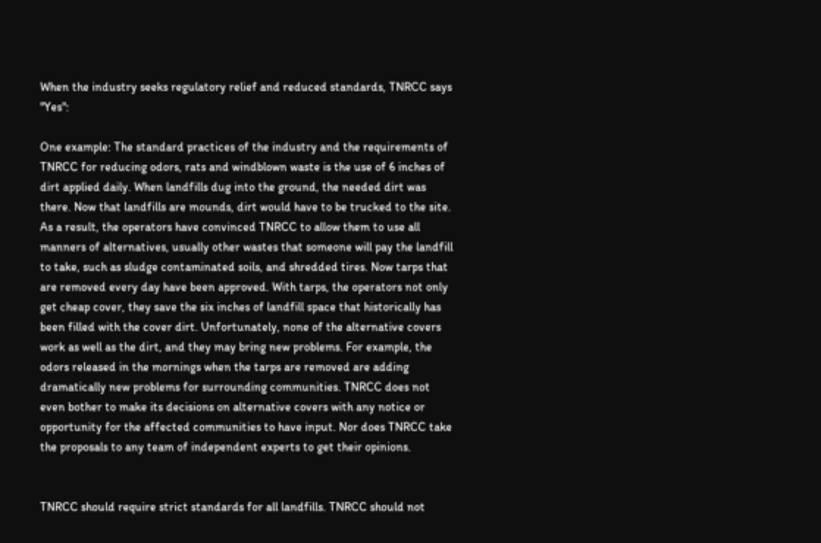When the industry seeks regulatory relief and reduced standards, TNRCC says "Yes":

One example: The standard practices of the industry and the requirements of TNRCC for reducing odors, rats and windblown waste is the use of 6 inches of dirt applied daily. When landfills dug into the ground, the needed dirt was there. Now that landfills are mounds, dirt would have to be trucked to the site. As a result, the operators have convinced TNRCC to allow them to use all manners of alternatives, usually other wastes that someone will pay the landfill to take, such as sludge contaminated soils, and shredded tires. Now tarps that are removed every day have been approved. With tarps, the operators not only get cheap cover, they save the six inches of landfill space that historically has been filled with the cover dirt. Unfortunately, none of the alternative covers work as well as the dirt, and they may bring new problems. For example, the odors released in the mornings when the tarps are removed are adding dramatically new problems for surrounding communities. TNRCC does not even bother to make its decisions on alternative covers with any notice or opportunity for the affected communities to have input. Nor does TNRCC take the proposals to any team of independent experts to get their opinions.


TNRCC should require strict standards for all landfills. TNRCC should not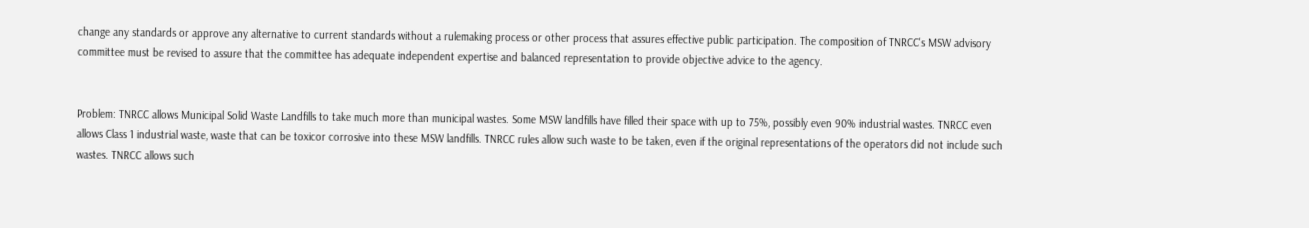change any standards or approve any alternative to current standards without a rulemaking process or other process that assures effective public participation. The composition of TNRCC's MSW advisory committee must be revised to assure that the committee has adequate independent expertise and balanced representation to provide objective advice to the agency.


Problem: TNRCC allows Municipal Solid Waste Landfills to take much more than municipal wastes. Some MSW landfills have filled their space with up to 75%, possibly even 90% industrial wastes. TNRCC even allows Class 1 industrial waste, waste that can be toxicor corrosive into these MSW landfills. TNRCC rules allow such waste to be taken, even if the original representations of the operators did not include such wastes. TNRCC allows such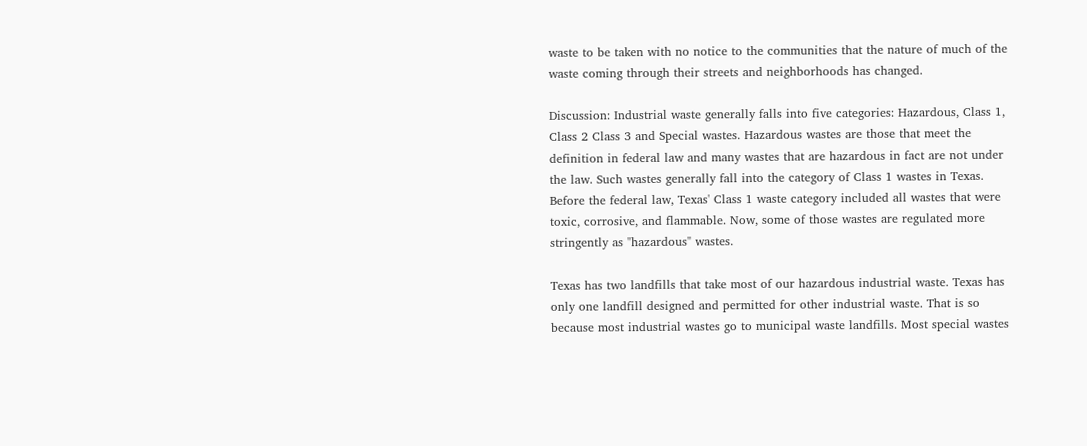waste to be taken with no notice to the communities that the nature of much of the waste coming through their streets and neighborhoods has changed.

Discussion: Industrial waste generally falls into five categories: Hazardous, Class 1, Class 2 Class 3 and Special wastes. Hazardous wastes are those that meet the definition in federal law and many wastes that are hazardous in fact are not under the law. Such wastes generally fall into the category of Class 1 wastes in Texas. Before the federal law, Texas' Class 1 waste category included all wastes that were toxic, corrosive, and flammable. Now, some of those wastes are regulated more stringently as "hazardous" wastes.

Texas has two landfills that take most of our hazardous industrial waste. Texas has only one landfill designed and permitted for other industrial waste. That is so because most industrial wastes go to municipal waste landfills. Most special wastes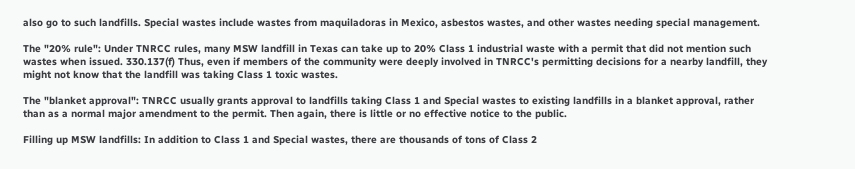also go to such landfills. Special wastes include wastes from maquiladoras in Mexico, asbestos wastes, and other wastes needing special management.

The "20% rule": Under TNRCC rules, many MSW landfill in Texas can take up to 20% Class 1 industrial waste with a permit that did not mention such wastes when issued. 330.137(f) Thus, even if members of the community were deeply involved in TNRCC's permitting decisions for a nearby landfill, they might not know that the landfill was taking Class 1 toxic wastes.

The "blanket approval": TNRCC usually grants approval to landfills taking Class 1 and Special wastes to existing landfills in a blanket approval, rather than as a normal major amendment to the permit. Then again, there is little or no effective notice to the public.

Filling up MSW landfills: In addition to Class 1 and Special wastes, there are thousands of tons of Class 2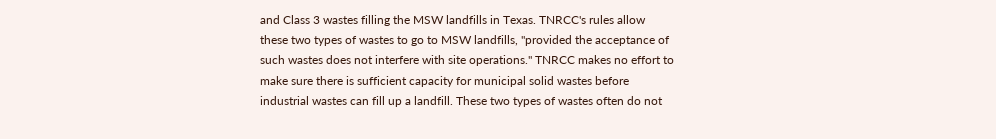and Class 3 wastes filling the MSW landfills in Texas. TNRCC's rules allow these two types of wastes to go to MSW landfills, "provided the acceptance of such wastes does not interfere with site operations." TNRCC makes no effort to make sure there is sufficient capacity for municipal solid wastes before industrial wastes can fill up a landfill. These two types of wastes often do not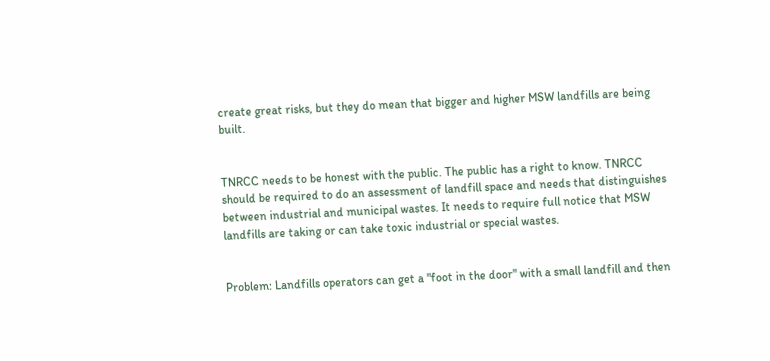create great risks, but they do mean that bigger and higher MSW landfills are being built.


TNRCC needs to be honest with the public. The public has a right to know. TNRCC should be required to do an assessment of landfill space and needs that distinguishes between industrial and municipal wastes. It needs to require full notice that MSW landfills are taking or can take toxic industrial or special wastes.


Problem: Landfills operators can get a "foot in the door" with a small landfill and then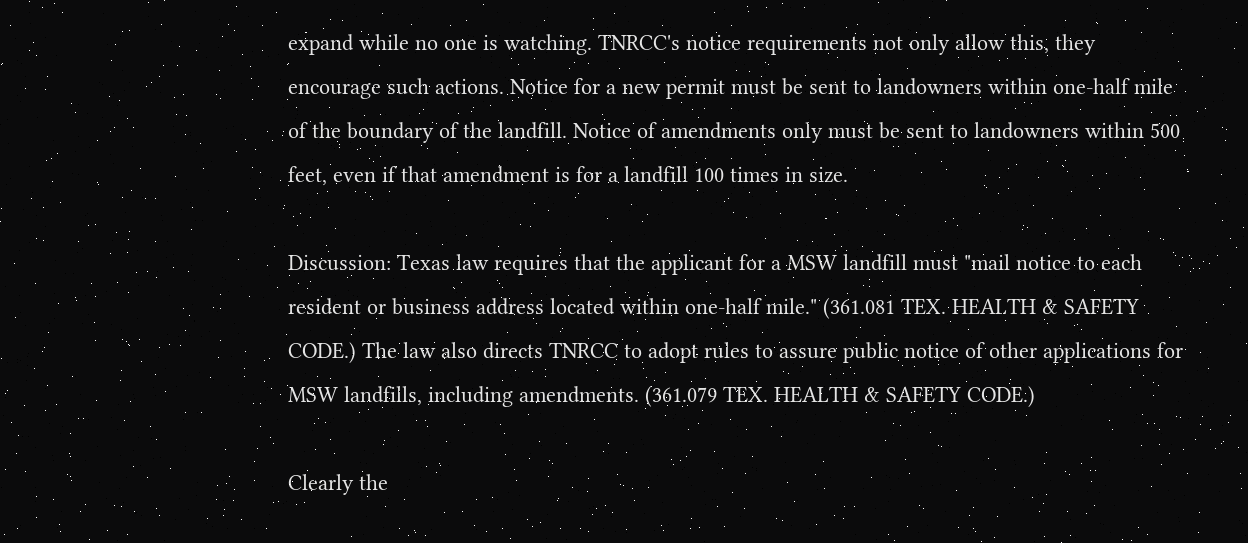expand while no one is watching. TNRCC's notice requirements not only allow this, they encourage such actions. Notice for a new permit must be sent to landowners within one-half mile of the boundary of the landfill. Notice of amendments only must be sent to landowners within 500 feet, even if that amendment is for a landfill 100 times in size.

Discussion: Texas law requires that the applicant for a MSW landfill must "mail notice to each resident or business address located within one-half mile." (361.081 TEX. HEALTH & SAFETY CODE.) The law also directs TNRCC to adopt rules to assure public notice of other applications for MSW landfills, including amendments. (361.079 TEX. HEALTH & SAFETY CODE.)

Clearly the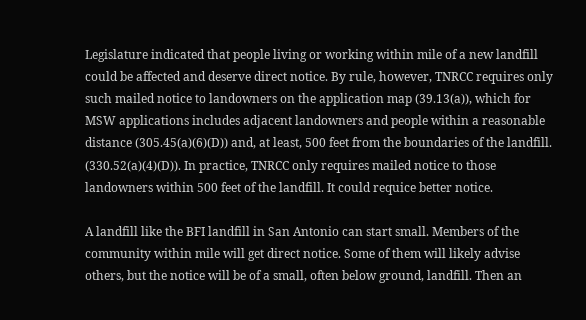Legislature indicated that people living or working within mile of a new landfill could be affected and deserve direct notice. By rule, however, TNRCC requires only such mailed notice to landowners on the application map (39.13(a)), which for MSW applications includes adjacent landowners and people within a reasonable distance (305.45(a)(6)(D)) and, at least, 500 feet from the boundaries of the landfill. (330.52(a)(4)(D)). In practice, TNRCC only requires mailed notice to those landowners within 500 feet of the landfill. It could requice better notice.

A landfill like the BFI landfill in San Antonio can start small. Members of the community within mile will get direct notice. Some of them will likely advise others, but the notice will be of a small, often below ground, landfill. Then an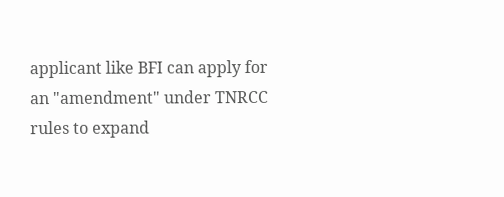applicant like BFI can apply for an "amendment" under TNRCC rules to expand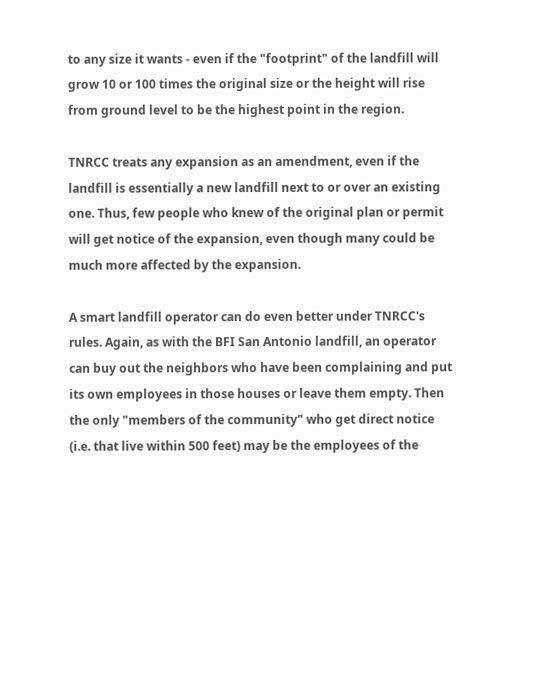to any size it wants - even if the "footprint" of the landfill will grow 10 or 100 times the original size or the height will rise from ground level to be the highest point in the region.

TNRCC treats any expansion as an amendment, even if the landfill is essentially a new landfill next to or over an existing one. Thus, few people who knew of the original plan or permit will get notice of the expansion, even though many could be much more affected by the expansion.

A smart landfill operator can do even better under TNRCC's rules. Again, as with the BFI San Antonio landfill, an operator can buy out the neighbors who have been complaining and put its own employees in those houses or leave them empty. Then the only "members of the community" who get direct notice (i.e. that live within 500 feet) may be the employees of the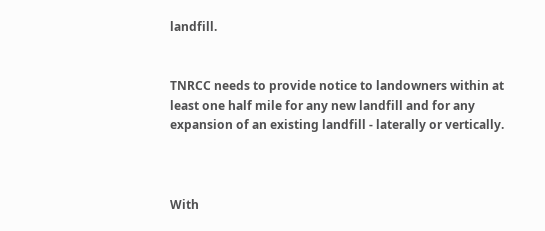landfill.


TNRCC needs to provide notice to landowners within at least one half mile for any new landfill and for any expansion of an existing landfill - laterally or vertically.



With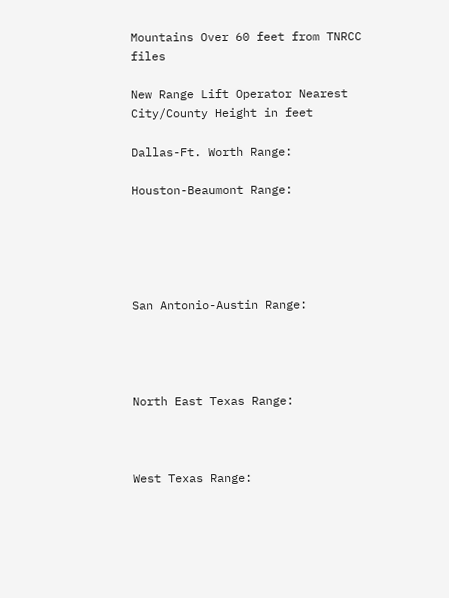Mountains Over 60 feet from TNRCC files

New Range Lift Operator Nearest City/County Height in feet

Dallas-Ft. Worth Range:

Houston-Beaumont Range:





San Antonio-Austin Range:




North East Texas Range:



West Texas Range: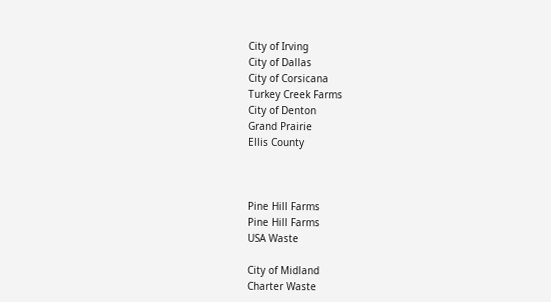City of Irving
City of Dallas
City of Corsicana
Turkey Creek Farms
City of Denton
Grand Prairie
Ellis County



Pine Hill Farms
Pine Hill Farms
USA Waste

City of Midland
Charter Waste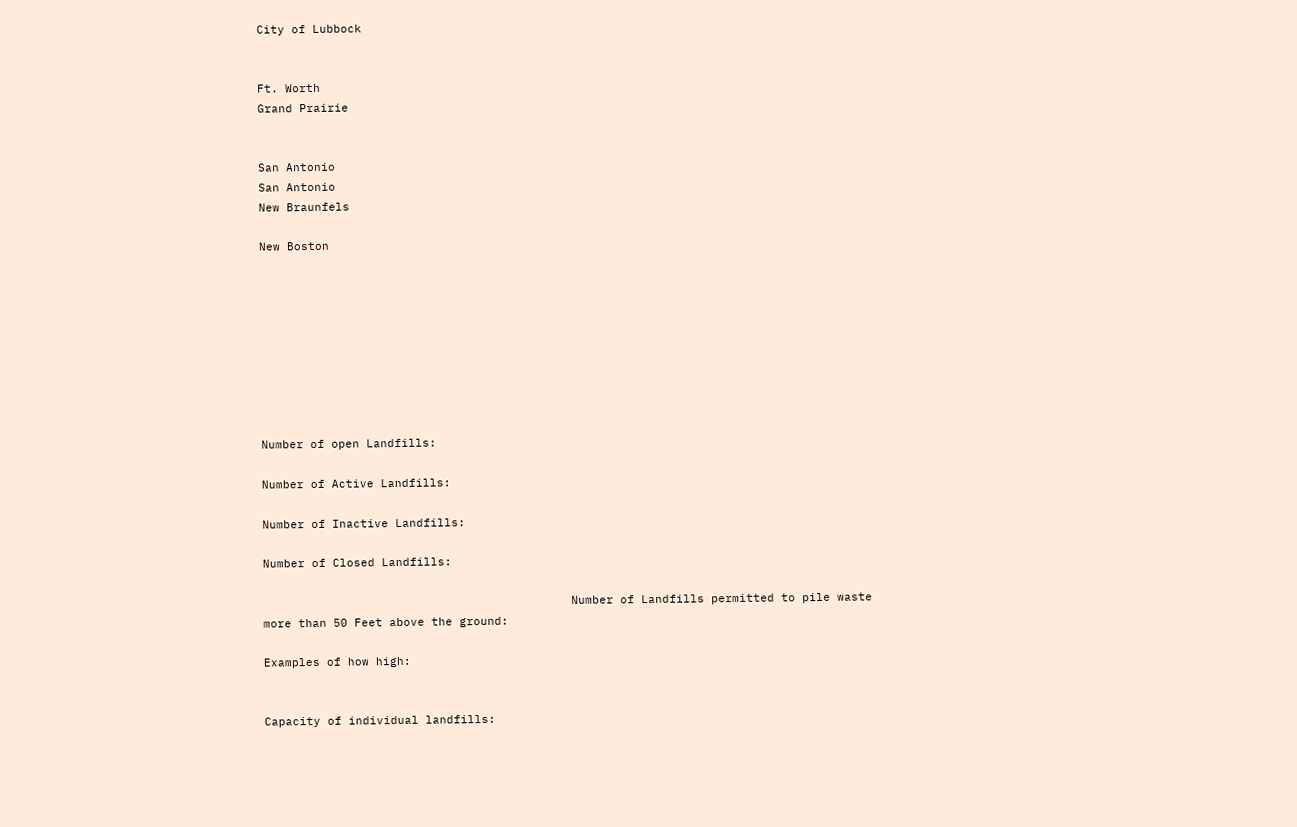City of Lubbock


Ft. Worth
Grand Prairie


San Antonio
San Antonio
New Braunfels

New Boston









Number of open Landfills:

Number of Active Landfills:

Number of Inactive Landfills:

Number of Closed Landfills:

                                            Number of Landfills permitted to pile waste more than 50 Feet above the ground:

Examples of how high:


Capacity of individual landfills: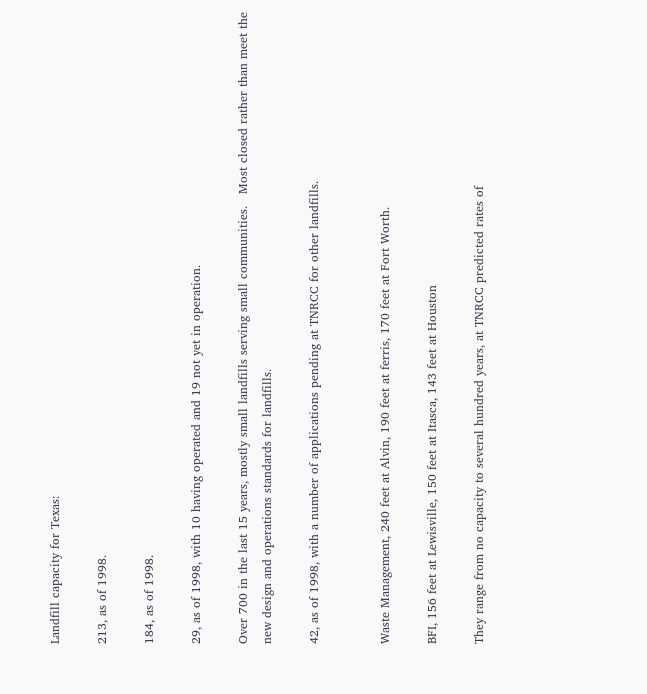Landfill capacity for Texas:

213, as of 1998.

184, as of 1998.

29, as of 1998, with 10 having operated and 19 not yet in operation.

Over 700 in the last 15 years, mostly small landfills serving small communities.   Most closed rather than meet the new design and operations standards for landfills.

42, as of 1998, with a number of applications pending at TNRCC for other landfills.


Waste Management, 240 feet at Alvin, 190 feet at ferris, 170 feet at Fort Worth.

BFI, 156 feet at Lewisville, 150 feet at Itasca, 143 feet at Houston

They range from no capacity to several hundred years, at TNRCC predicted rates of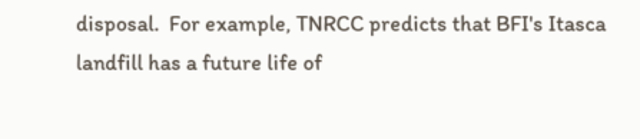disposal.  For example, TNRCC predicts that BFI's Itasca landfill has a future life of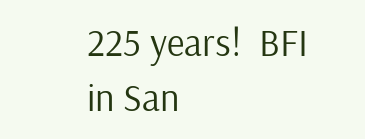225 years!  BFI in San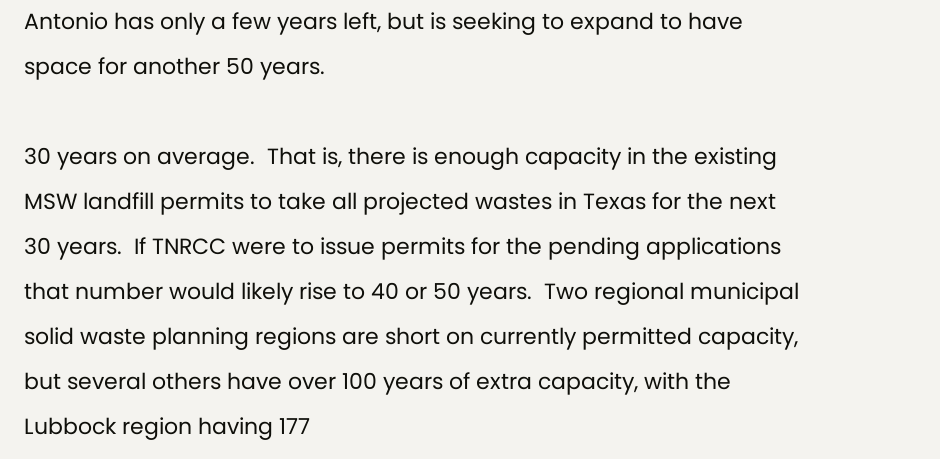Antonio has only a few years left, but is seeking to expand to have space for another 50 years.

30 years on average.  That is, there is enough capacity in the existing MSW landfill permits to take all projected wastes in Texas for the next 30 years.  If TNRCC were to issue permits for the pending applications that number would likely rise to 40 or 50 years.  Two regional municipal solid waste planning regions are short on currently permitted capacity, but several others have over 100 years of extra capacity, with the Lubbock region having 177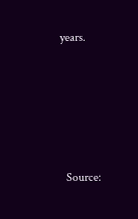years.








  Source: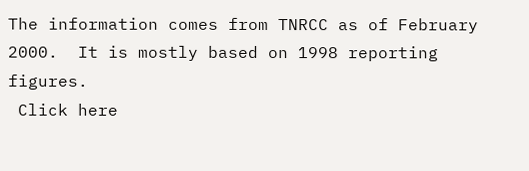The information comes from TNRCC as of February 2000.  It is mostly based on 1998 reporting figures.
 Click here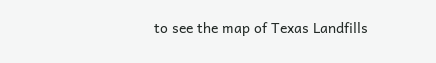to see the map of Texas Landfills